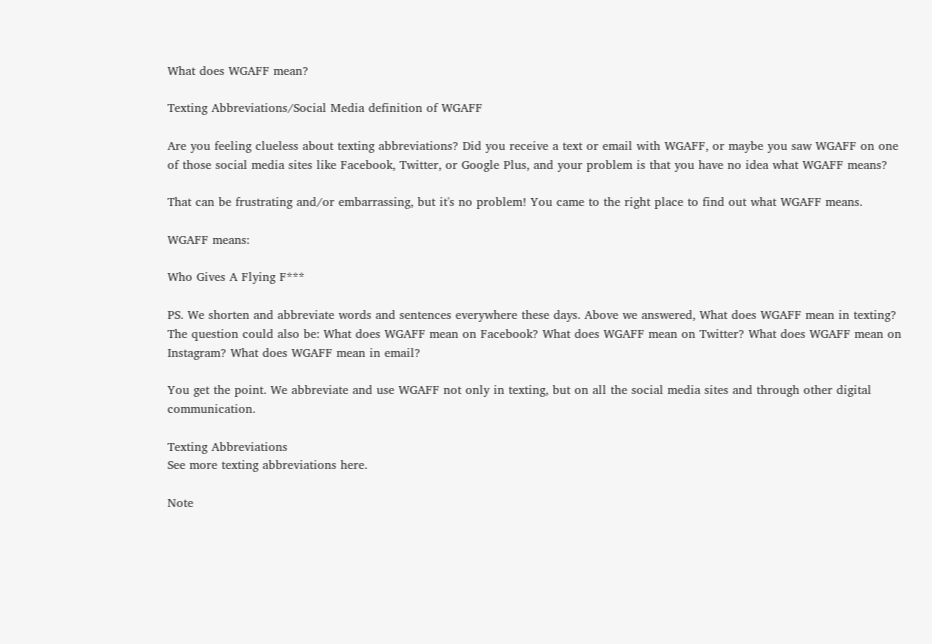What does WGAFF mean?

Texting Abbreviations/Social Media definition of WGAFF

Are you feeling clueless about texting abbreviations? Did you receive a text or email with WGAFF, or maybe you saw WGAFF on one of those social media sites like Facebook, Twitter, or Google Plus, and your problem is that you have no idea what WGAFF means?

That can be frustrating and/or embarrassing, but it's no problem! You came to the right place to find out what WGAFF means.

WGAFF means:

Who Gives A Flying F***

PS. We shorten and abbreviate words and sentences everywhere these days. Above we answered, What does WGAFF mean in texting? The question could also be: What does WGAFF mean on Facebook? What does WGAFF mean on Twitter? What does WGAFF mean on Instagram? What does WGAFF mean in email?

You get the point. We abbreviate and use WGAFF not only in texting, but on all the social media sites and through other digital communication.

Texting Abbreviations
See more texting abbreviations here.

Note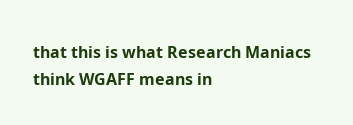that this is what Research Maniacs think WGAFF means in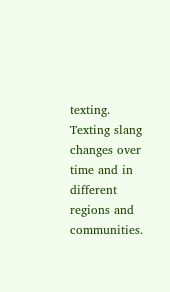texting. Texting slang changes over time and in different regions and communities.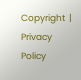Copyright  |   Privacy Policy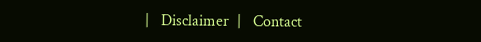|   Disclaimer  |   Contact